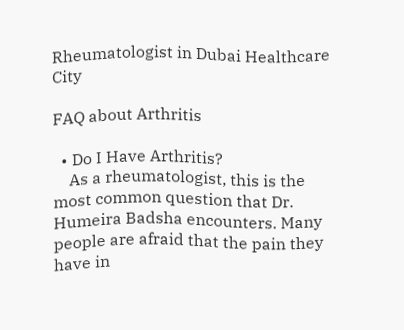Rheumatologist in Dubai Healthcare City

FAQ about Arthritis

  • Do I Have Arthritis?
    As a rheumatologist, this is the most common question that Dr. Humeira Badsha encounters. Many people are afraid that the pain they have in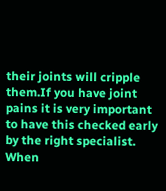their joints will cripple them.If you have joint pains it is very important to have this checked early by the right specialist. When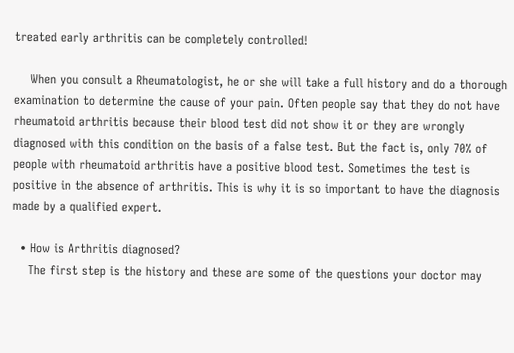treated early arthritis can be completely controlled!

    When you consult a Rheumatologist, he or she will take a full history and do a thorough examination to determine the cause of your pain. Often people say that they do not have rheumatoid arthritis because their blood test did not show it or they are wrongly diagnosed with this condition on the basis of a false test. But the fact is, only 70% of people with rheumatoid arthritis have a positive blood test. Sometimes the test is positive in the absence of arthritis. This is why it is so important to have the diagnosis made by a qualified expert.

  • How is Arthritis diagnosed?
    The first step is the history and these are some of the questions your doctor may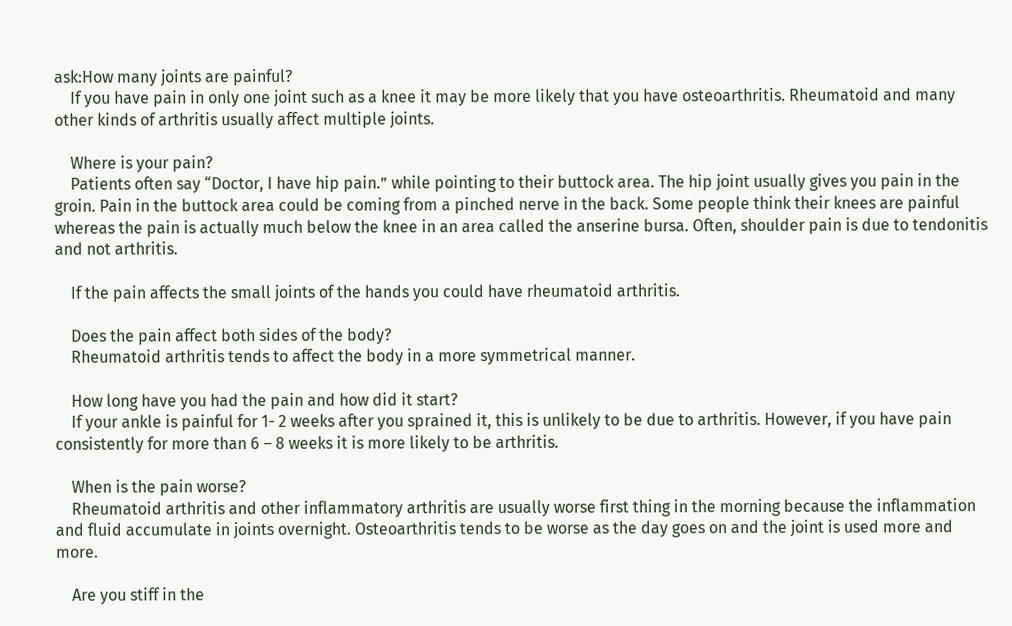ask:How many joints are painful?
    If you have pain in only one joint such as a knee it may be more likely that you have osteoarthritis. Rheumatoid and many other kinds of arthritis usually affect multiple joints.

    Where is your pain?
    Patients often say “Doctor, I have hip pain.” while pointing to their buttock area. The hip joint usually gives you pain in the groin. Pain in the buttock area could be coming from a pinched nerve in the back. Some people think their knees are painful whereas the pain is actually much below the knee in an area called the anserine bursa. Often, shoulder pain is due to tendonitis and not arthritis.

    If the pain affects the small joints of the hands you could have rheumatoid arthritis.

    Does the pain affect both sides of the body?
    Rheumatoid arthritis tends to affect the body in a more symmetrical manner.

    How long have you had the pain and how did it start?
    If your ankle is painful for 1- 2 weeks after you sprained it, this is unlikely to be due to arthritis. However, if you have pain consistently for more than 6 – 8 weeks it is more likely to be arthritis.

    When is the pain worse?
    Rheumatoid arthritis and other inflammatory arthritis are usually worse first thing in the morning because the inflammation and fluid accumulate in joints overnight. Osteoarthritis tends to be worse as the day goes on and the joint is used more and more.

    Are you stiff in the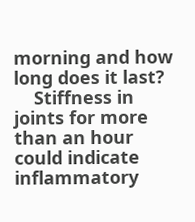morning and how long does it last?
    Stiffness in joints for more than an hour could indicate inflammatory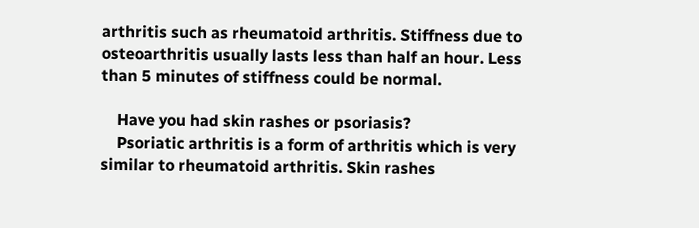arthritis such as rheumatoid arthritis. Stiffness due to osteoarthritis usually lasts less than half an hour. Less than 5 minutes of stiffness could be normal.

    Have you had skin rashes or psoriasis?
    Psoriatic arthritis is a form of arthritis which is very similar to rheumatoid arthritis. Skin rashes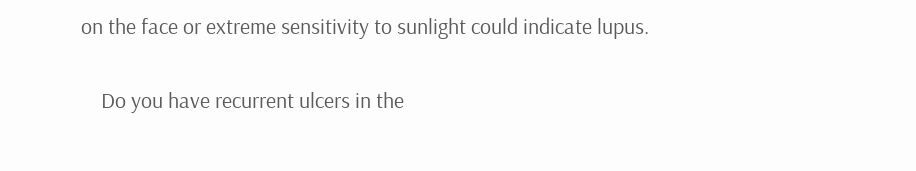on the face or extreme sensitivity to sunlight could indicate lupus.

    Do you have recurrent ulcers in the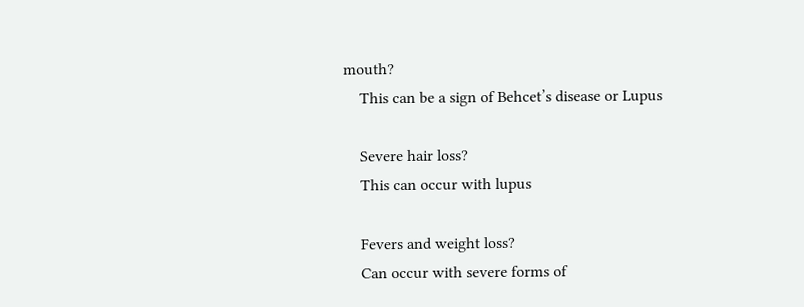mouth?
    This can be a sign of Behcet’s disease or Lupus

    Severe hair loss?
    This can occur with lupus

    Fevers and weight loss?
    Can occur with severe forms of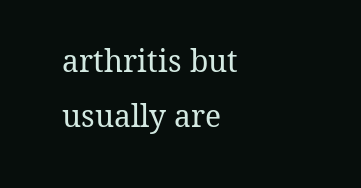arthritis but usually are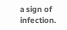a sign of infection.